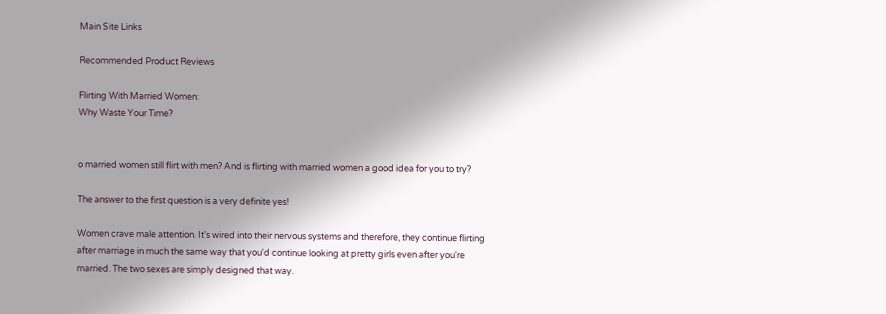Main Site Links

Recommended Product Reviews

Flirting With Married Women:
Why Waste Your Time?


o married women still flirt with men? And is flirting with married women a good idea for you to try?

The answer to the first question is a very definite yes!

Women crave male attention. It's wired into their nervous systems and therefore, they continue flirting after marriage in much the same way that you'd continue looking at pretty girls even after you're married. The two sexes are simply designed that way.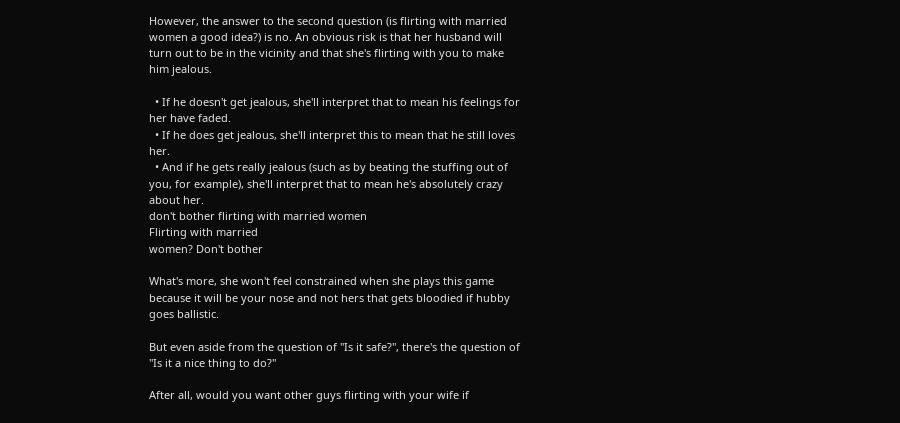However, the answer to the second question (is flirting with married women a good idea?) is no. An obvious risk is that her husband will turn out to be in the vicinity and that she's flirting with you to make him jealous.

  • If he doesn't get jealous, she'll interpret that to mean his feelings for her have faded.
  • If he does get jealous, she'll interpret this to mean that he still loves her.
  • And if he gets really jealous (such as by beating the stuffing out of you, for example), she'll interpret that to mean he's absolutely crazy about her.
don't bother flirting with married women
Flirting with married
women? Don't bother

What's more, she won't feel constrained when she plays this game because it will be your nose and not hers that gets bloodied if hubby goes ballistic.

But even aside from the question of "Is it safe?", there's the question of "Is it a nice thing to do?"

After all, would you want other guys flirting with your wife if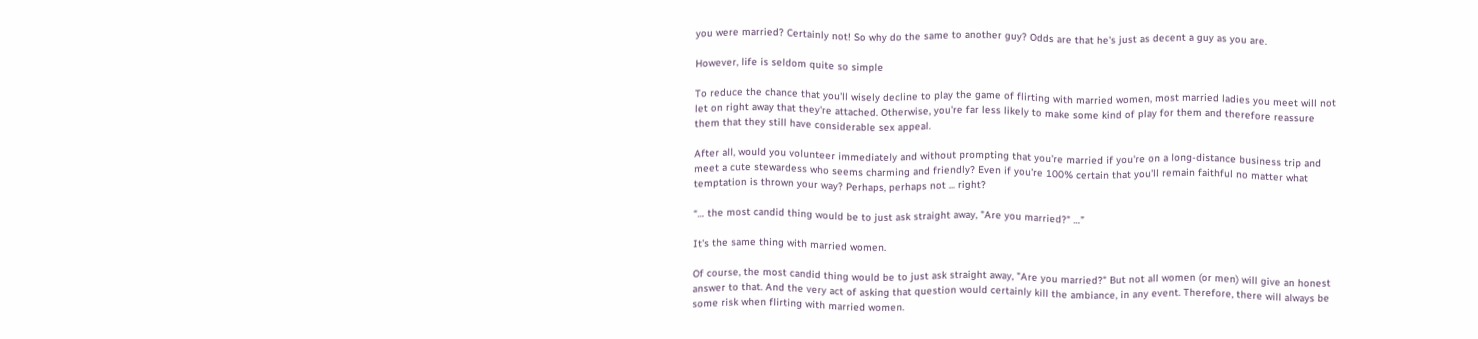you were married? Certainly not! So why do the same to another guy? Odds are that he's just as decent a guy as you are.

However, life is seldom quite so simple

To reduce the chance that you'll wisely decline to play the game of flirting with married women, most married ladies you meet will not let on right away that they're attached. Otherwise, you're far less likely to make some kind of play for them and therefore reassure them that they still have considerable sex appeal.

After all, would you volunteer immediately and without prompting that you're married if you're on a long-distance business trip and meet a cute stewardess who seems charming and friendly? Even if you're 100% certain that you'll remain faithful no matter what temptation is thrown your way? Perhaps, perhaps not ... right?

“… the most candid thing would be to just ask straight away, "Are you married?" …”

It's the same thing with married women.

Of course, the most candid thing would be to just ask straight away, "Are you married?" But not all women (or men) will give an honest answer to that. And the very act of asking that question would certainly kill the ambiance, in any event. Therefore, there will always be some risk when flirting with married women.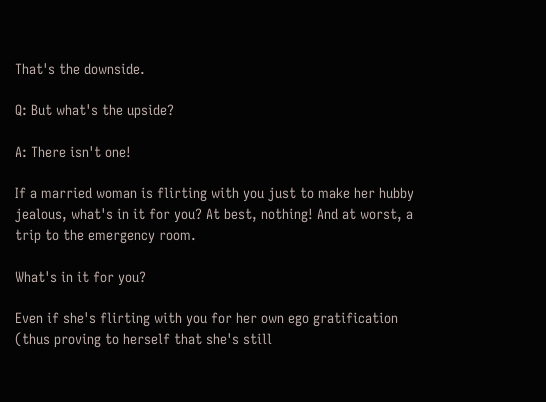That's the downside.

Q: But what's the upside?

A: There isn't one!

If a married woman is flirting with you just to make her hubby jealous, what's in it for you? At best, nothing! And at worst, a trip to the emergency room.

What's in it for you?

Even if she's flirting with you for her own ego gratification (thus proving to herself that she's still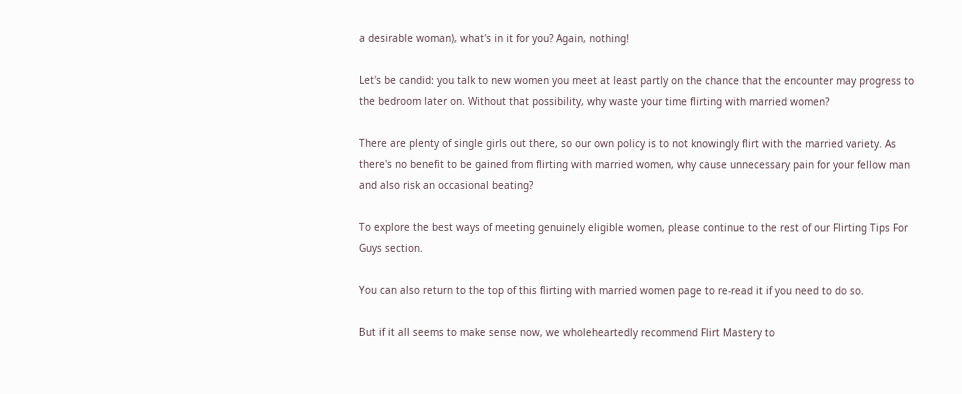a desirable woman), what's in it for you? Again, nothing!

Let's be candid: you talk to new women you meet at least partly on the chance that the encounter may progress to the bedroom later on. Without that possibility, why waste your time flirting with married women?

There are plenty of single girls out there, so our own policy is to not knowingly flirt with the married variety. As there's no benefit to be gained from flirting with married women, why cause unnecessary pain for your fellow man and also risk an occasional beating?

To explore the best ways of meeting genuinely eligible women, please continue to the rest of our Flirting Tips For Guys section.

You can also return to the top of this flirting with married women page to re-read it if you need to do so.

But if it all seems to make sense now, we wholeheartedly recommend Flirt Mastery to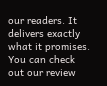our readers. It delivers exactly what it promises. You can check out our review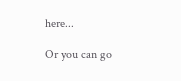here...

Or you can go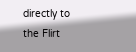directly to the Flirt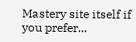Mastery site itself if you prefer...